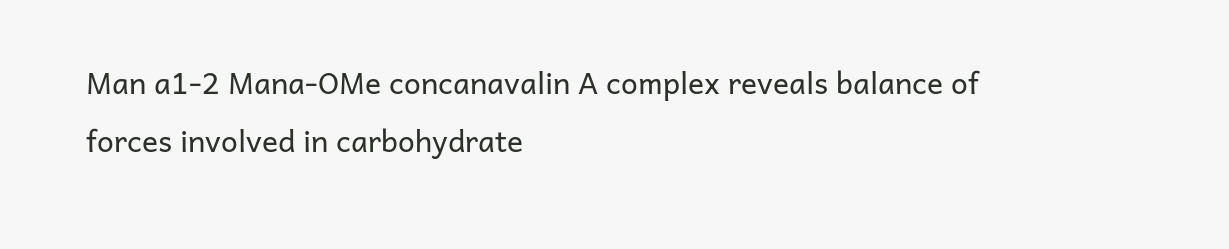Man a1-2 Mana-OMe concanavalin A complex reveals balance of forces involved in carbohydrate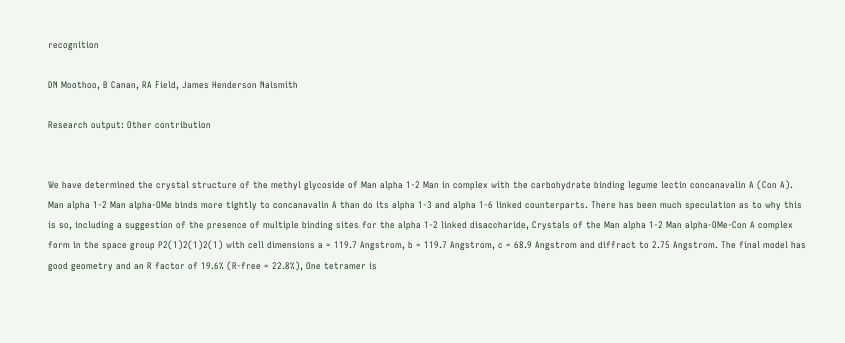recognition

DN Moothoo, B Canan, RA Field, James Henderson Naismith

Research output: Other contribution


We have determined the crystal structure of the methyl glycoside of Man alpha 1-2 Man in complex with the carbohydrate binding legume lectin concanavalin A (Con A). Man alpha 1-2 Man alpha-OMe binds more tightly to concanavalin A than do its alpha 1-3 and alpha 1-6 linked counterparts. There has been much speculation as to why this is so, including a suggestion of the presence of multiple binding sites for the alpha 1-2 linked disaccharide, Crystals of the Man alpha 1-2 Man alpha-OMe-Con A complex form in the space group P2(1)2(1)2(1) with cell dimensions a = 119.7 Angstrom, b = 119.7 Angstrom, c = 68.9 Angstrom and diffract to 2.75 Angstrom. The final model has good geometry and an R factor of 19.6% (R-free = 22.8%), One tetramer is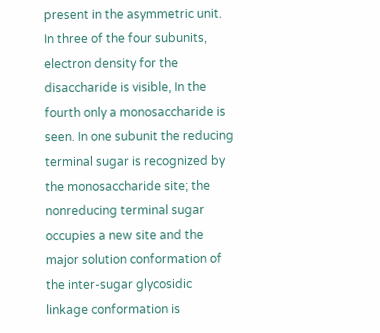present in the asymmetric unit. In three of the four subunits, electron density for the disaccharide is visible, In the fourth only a monosaccharide is seen. In one subunit the reducing terminal sugar is recognized by the monosaccharide site; the nonreducing terminal sugar occupies a new site and the major solution conformation of the inter-sugar glycosidic linkage conformation is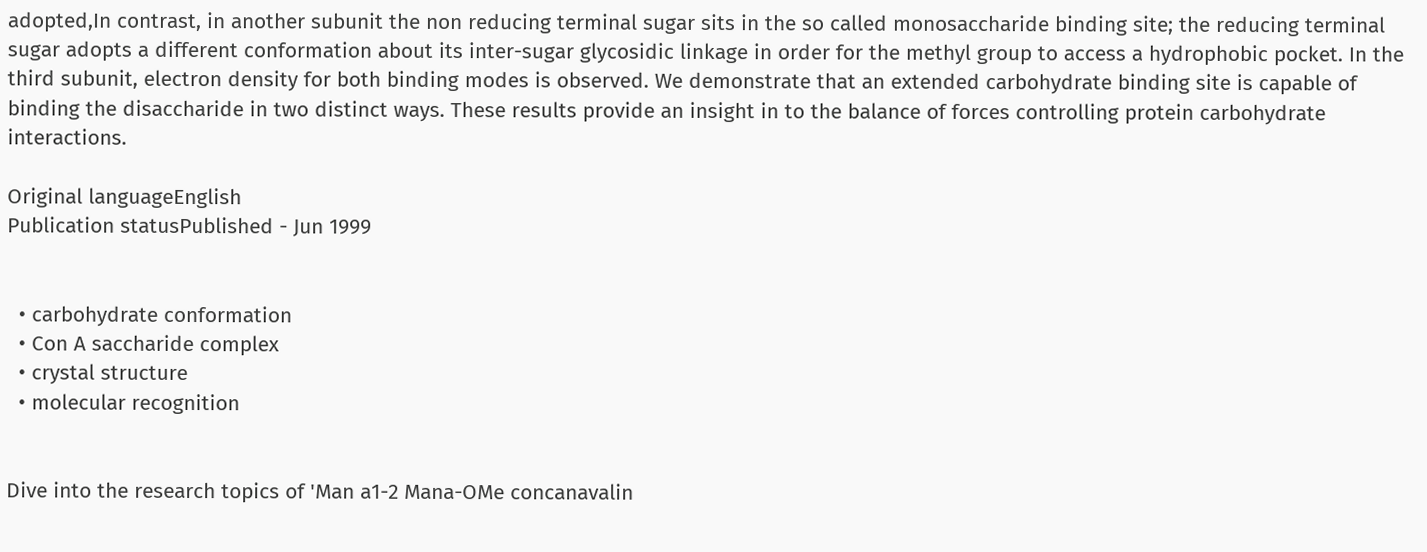adopted,In contrast, in another subunit the non reducing terminal sugar sits in the so called monosaccharide binding site; the reducing terminal sugar adopts a different conformation about its inter-sugar glycosidic linkage in order for the methyl group to access a hydrophobic pocket. In the third subunit, electron density for both binding modes is observed. We demonstrate that an extended carbohydrate binding site is capable of binding the disaccharide in two distinct ways. These results provide an insight in to the balance of forces controlling protein carbohydrate interactions.

Original languageEnglish
Publication statusPublished - Jun 1999


  • carbohydrate conformation
  • Con A saccharide complex
  • crystal structure
  • molecular recognition


Dive into the research topics of 'Man a1-2 Mana-OMe concanavalin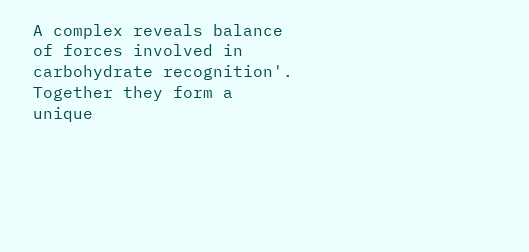A complex reveals balance of forces involved in carbohydrate recognition'. Together they form a unique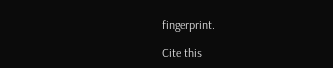fingerprint.

Cite this